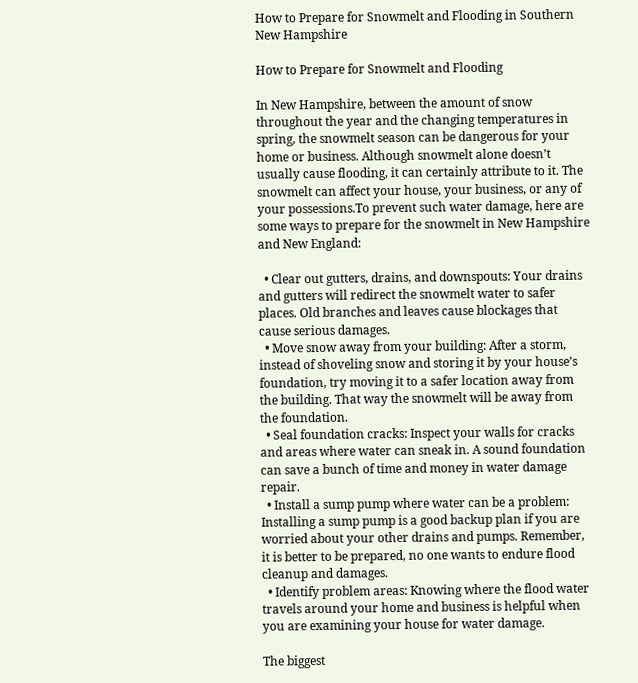How to Prepare for Snowmelt and Flooding in Southern New Hampshire

How to Prepare for Snowmelt and Flooding

In New Hampshire, between the amount of snow throughout the year and the changing temperatures in spring, the snowmelt season can be dangerous for your home or business. Although snowmelt alone doesn’t usually cause flooding, it can certainly attribute to it. The snowmelt can affect your house, your business, or any of your possessions.To prevent such water damage, here are some ways to prepare for the snowmelt in New Hampshire and New England:

  • Clear out gutters, drains, and downspouts: Your drains and gutters will redirect the snowmelt water to safer places. Old branches and leaves cause blockages that cause serious damages.
  • Move snow away from your building: After a storm, instead of shoveling snow and storing it by your house’s foundation, try moving it to a safer location away from the building. That way the snowmelt will be away from the foundation.
  • Seal foundation cracks: Inspect your walls for cracks and areas where water can sneak in. A sound foundation can save a bunch of time and money in water damage repair.
  • Install a sump pump where water can be a problem: Installing a sump pump is a good backup plan if you are worried about your other drains and pumps. Remember, it is better to be prepared, no one wants to endure flood cleanup and damages.
  • Identify problem areas: Knowing where the flood water travels around your home and business is helpful when you are examining your house for water damage.

The biggest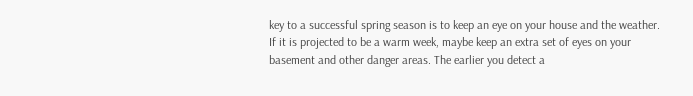key to a successful spring season is to keep an eye on your house and the weather. If it is projected to be a warm week, maybe keep an extra set of eyes on your basement and other danger areas. The earlier you detect a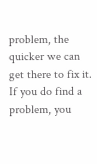problem, the quicker we can get there to fix it. If you do find a problem, you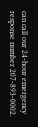can call our 24-hour emergency response number 207-893-0002.